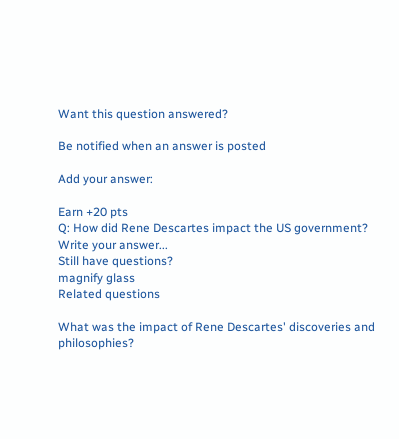Want this question answered?

Be notified when an answer is posted

Add your answer:

Earn +20 pts
Q: How did Rene Descartes impact the US government?
Write your answer...
Still have questions?
magnify glass
Related questions

What was the impact of Rene Descartes' discoveries and philosophies?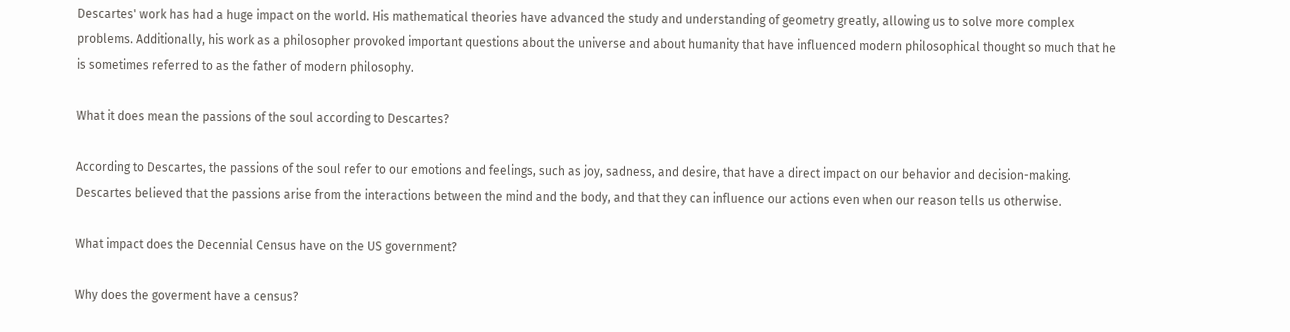Descartes' work has had a huge impact on the world. His mathematical theories have advanced the study and understanding of geometry greatly, allowing us to solve more complex problems. Additionally, his work as a philosopher provoked important questions about the universe and about humanity that have influenced modern philosophical thought so much that he is sometimes referred to as the father of modern philosophy.

What it does mean the passions of the soul according to Descartes?

According to Descartes, the passions of the soul refer to our emotions and feelings, such as joy, sadness, and desire, that have a direct impact on our behavior and decision-making. Descartes believed that the passions arise from the interactions between the mind and the body, and that they can influence our actions even when our reason tells us otherwise.

What impact does the Decennial Census have on the US government?

Why does the goverment have a census?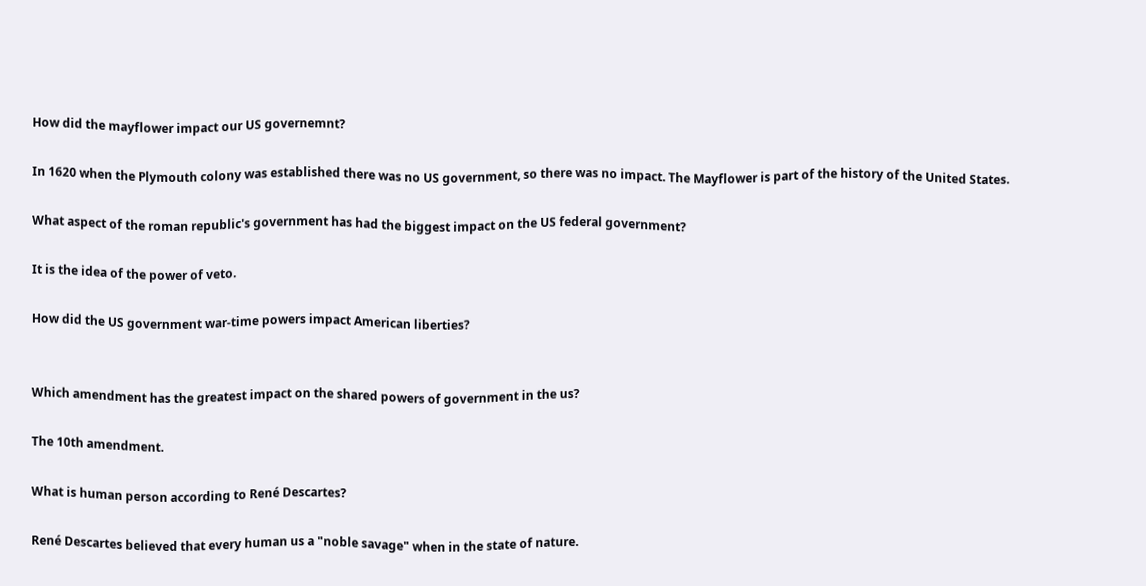How did the mayflower impact our US governemnt?

In 1620 when the Plymouth colony was established there was no US government, so there was no impact. The Mayflower is part of the history of the United States.

What aspect of the roman republic's government has had the biggest impact on the US federal government?

It is the idea of the power of veto.

How did the US government war-time powers impact American liberties?


Which amendment has the greatest impact on the shared powers of government in the us?

The 10th amendment.

What is human person according to René Descartes?

René Descartes believed that every human us a "noble savage" when in the state of nature.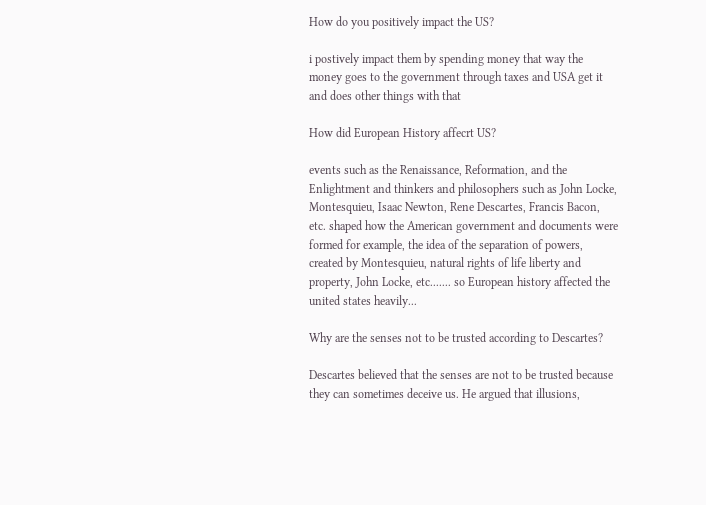How do you positively impact the US?

i postively impact them by spending money that way the money goes to the government through taxes and USA get it and does other things with that

How did European History affecrt US?

events such as the Renaissance, Reformation, and the Enlightment and thinkers and philosophers such as John Locke, Montesquieu, Isaac Newton, Rene Descartes, Francis Bacon, etc. shaped how the American government and documents were formed for example, the idea of the separation of powers, created by Montesquieu, natural rights of life liberty and property, John Locke, etc....... so European history affected the united states heavily...

Why are the senses not to be trusted according to Descartes?

Descartes believed that the senses are not to be trusted because they can sometimes deceive us. He argued that illusions,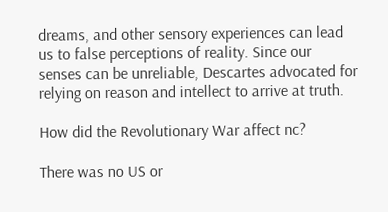dreams, and other sensory experiences can lead us to false perceptions of reality. Since our senses can be unreliable, Descartes advocated for relying on reason and intellect to arrive at truth.

How did the Revolutionary War affect nc?

There was no US or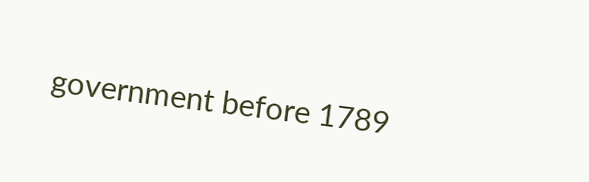government before 1789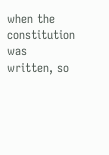when the constitution was written, so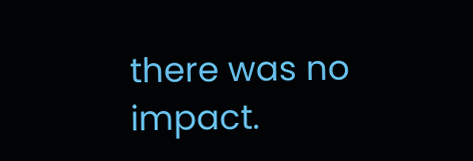there was no impact.